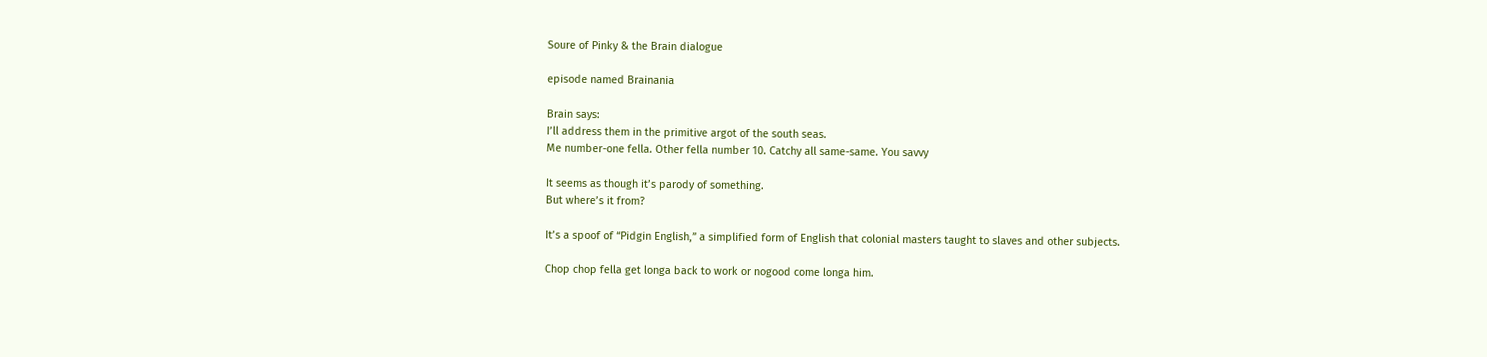Soure of Pinky & the Brain dialogue

episode named Brainania

Brain says:
I’ll address them in the primitive argot of the south seas.
Me number-one fella. Other fella number 10. Catchy all same-same. You savvy

It seems as though it’s parody of something.
But where’s it from?

It’s a spoof of “Pidgin English,” a simplified form of English that colonial masters taught to slaves and other subjects.

Chop chop fella get longa back to work or nogood come longa him.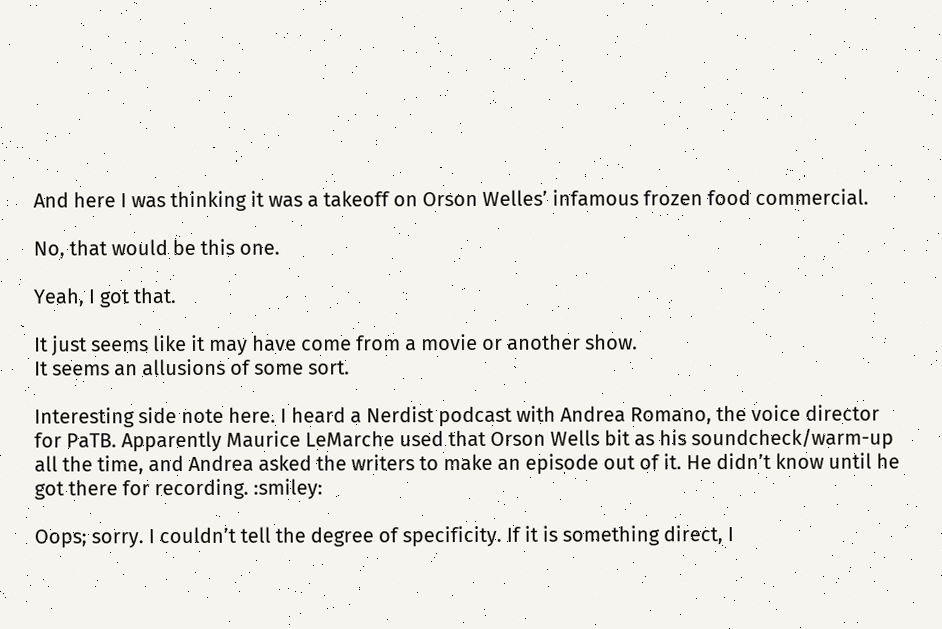And here I was thinking it was a takeoff on Orson Welles’ infamous frozen food commercial.

No, that would be this one.

Yeah, I got that.

It just seems like it may have come from a movie or another show.
It seems an allusions of some sort.

Interesting side note here. I heard a Nerdist podcast with Andrea Romano, the voice director for PaTB. Apparently Maurice LeMarche used that Orson Wells bit as his soundcheck/warm-up all the time, and Andrea asked the writers to make an episode out of it. He didn’t know until he got there for recording. :smiley:

Oops; sorry. I couldn’t tell the degree of specificity. If it is something direct, I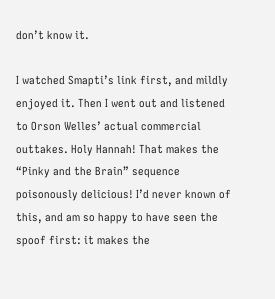don’t know it.

I watched Smapti’s link first, and mildly enjoyed it. Then I went out and listened to Orson Welles’ actual commercial outtakes. Holy Hannah! That makes the “Pinky and the Brain” sequence poisonously delicious! I’d never known of this, and am so happy to have seen the spoof first: it makes the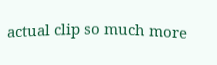actual clip so much more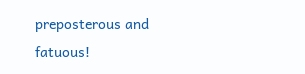preposterous and fatuous!